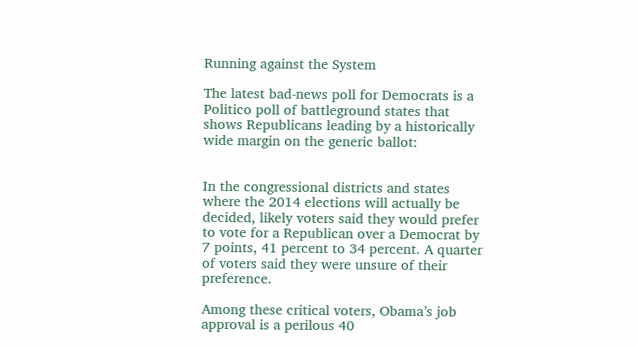Running against the System

The latest bad-news poll for Democrats is a Politico poll of battleground states that shows Republicans leading by a historically wide margin on the generic ballot:


In the congressional districts and states where the 2014 elections will actually be decided, likely voters said they would prefer to vote for a Republican over a Democrat by 7 points, 41 percent to 34 percent. A quarter of voters said they were unsure of their preference.

Among these critical voters, Obama’s job approval is a perilous 40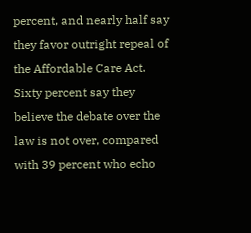percent, and nearly half say they favor outright repeal of the Affordable Care Act. Sixty percent say they believe the debate over the law is not over, compared with 39 percent who echo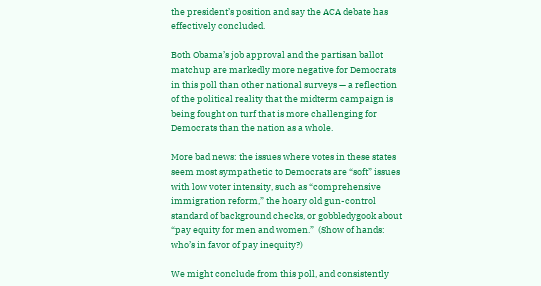the president’s position and say the ACA debate has effectively concluded.

Both Obama’s job approval and the partisan ballot matchup are markedly more negative for Democrats in this poll than other national surveys — a reflection of the political reality that the midterm campaign is being fought on turf that is more challenging for Democrats than the nation as a whole.

More bad news: the issues where votes in these states seem most sympathetic to Democrats are “soft” issues with low voter intensity, such as “comprehensive immigration reform,” the hoary old gun-control standard of background checks, or gobbledygook about “pay equity for men and women.”  (Show of hands: who’s in favor of pay inequity?)

We might conclude from this poll, and consistently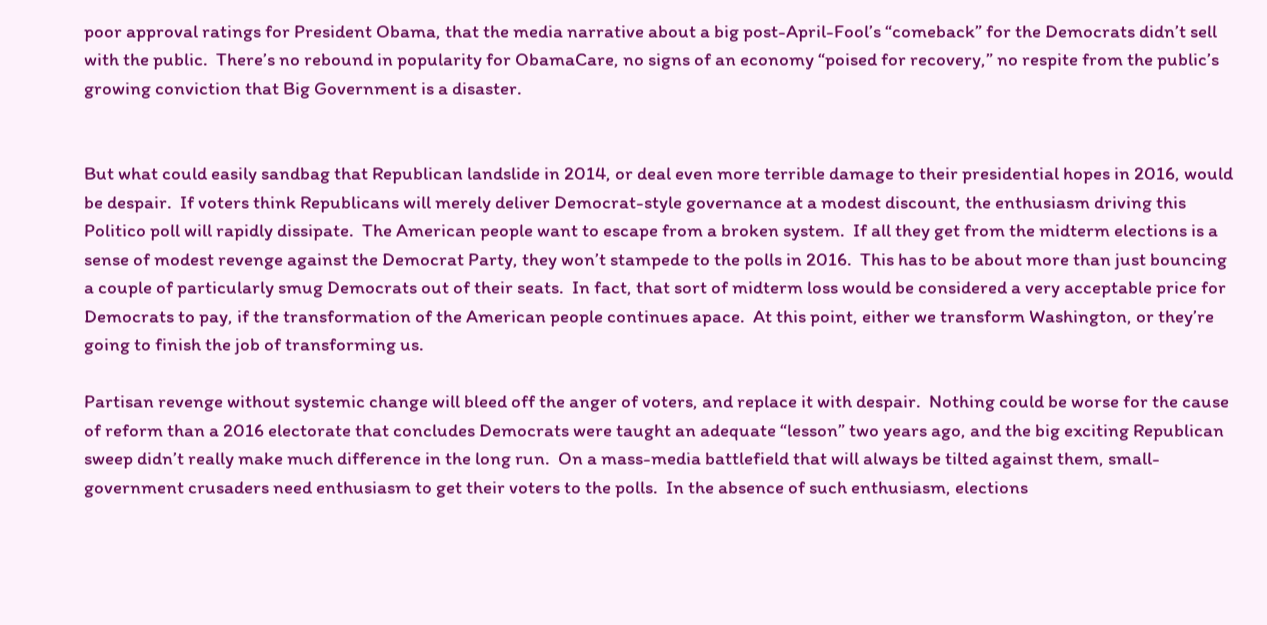poor approval ratings for President Obama, that the media narrative about a big post-April-Fool’s “comeback” for the Democrats didn’t sell with the public.  There’s no rebound in popularity for ObamaCare, no signs of an economy “poised for recovery,” no respite from the public’s growing conviction that Big Government is a disaster.


But what could easily sandbag that Republican landslide in 2014, or deal even more terrible damage to their presidential hopes in 2016, would be despair.  If voters think Republicans will merely deliver Democrat-style governance at a modest discount, the enthusiasm driving this Politico poll will rapidly dissipate.  The American people want to escape from a broken system.  If all they get from the midterm elections is a sense of modest revenge against the Democrat Party, they won’t stampede to the polls in 2016.  This has to be about more than just bouncing a couple of particularly smug Democrats out of their seats.  In fact, that sort of midterm loss would be considered a very acceptable price for Democrats to pay, if the transformation of the American people continues apace.  At this point, either we transform Washington, or they’re going to finish the job of transforming us.

Partisan revenge without systemic change will bleed off the anger of voters, and replace it with despair.  Nothing could be worse for the cause of reform than a 2016 electorate that concludes Democrats were taught an adequate “lesson” two years ago, and the big exciting Republican sweep didn’t really make much difference in the long run.  On a mass-media battlefield that will always be tilted against them, small-government crusaders need enthusiasm to get their voters to the polls.  In the absence of such enthusiasm, elections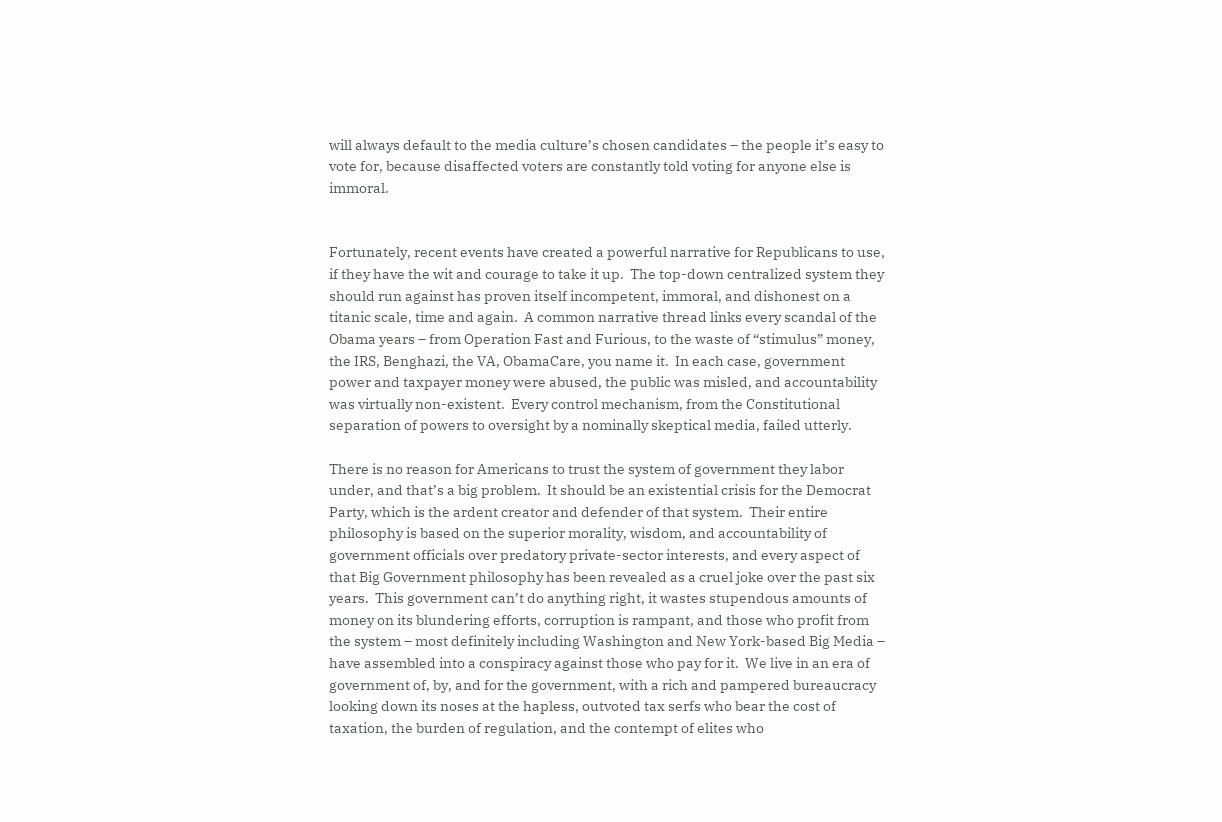will always default to the media culture’s chosen candidates – the people it’s easy to vote for, because disaffected voters are constantly told voting for anyone else is immoral.


Fortunately, recent events have created a powerful narrative for Republicans to use, if they have the wit and courage to take it up.  The top-down centralized system they should run against has proven itself incompetent, immoral, and dishonest on a titanic scale, time and again.  A common narrative thread links every scandal of the Obama years – from Operation Fast and Furious, to the waste of “stimulus” money, the IRS, Benghazi, the VA, ObamaCare, you name it.  In each case, government power and taxpayer money were abused, the public was misled, and accountability was virtually non-existent.  Every control mechanism, from the Constitutional separation of powers to oversight by a nominally skeptical media, failed utterly.

There is no reason for Americans to trust the system of government they labor under, and that’s a big problem.  It should be an existential crisis for the Democrat Party, which is the ardent creator and defender of that system.  Their entire philosophy is based on the superior morality, wisdom, and accountability of government officials over predatory private-sector interests, and every aspect of that Big Government philosophy has been revealed as a cruel joke over the past six years.  This government can’t do anything right, it wastes stupendous amounts of money on its blundering efforts, corruption is rampant, and those who profit from the system – most definitely including Washington and New York-based Big Media – have assembled into a conspiracy against those who pay for it.  We live in an era of government of, by, and for the government, with a rich and pampered bureaucracy looking down its noses at the hapless, outvoted tax serfs who bear the cost of taxation, the burden of regulation, and the contempt of elites who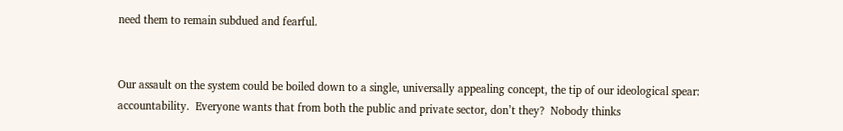need them to remain subdued and fearful.


Our assault on the system could be boiled down to a single, universally appealing concept, the tip of our ideological spear: accountability.  Everyone wants that from both the public and private sector, don’t they?  Nobody thinks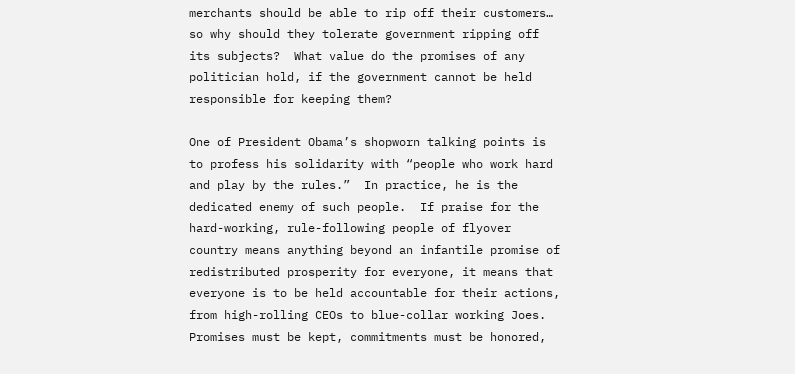merchants should be able to rip off their customers… so why should they tolerate government ripping off its subjects?  What value do the promises of any politician hold, if the government cannot be held responsible for keeping them?

One of President Obama’s shopworn talking points is to profess his solidarity with “people who work hard and play by the rules.”  In practice, he is the dedicated enemy of such people.  If praise for the hard-working, rule-following people of flyover country means anything beyond an infantile promise of redistributed prosperity for everyone, it means that everyone is to be held accountable for their actions, from high-rolling CEOs to blue-collar working Joes.  Promises must be kept, commitments must be honored,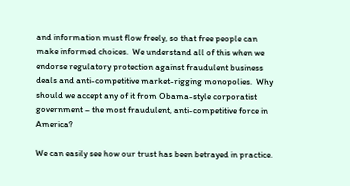and information must flow freely, so that free people can make informed choices.  We understand all of this when we endorse regulatory protection against fraudulent business deals and anti-competitive market-rigging monopolies.  Why should we accept any of it from Obama-style corporatist government – the most fraudulent, anti-competitive force in America?

We can easily see how our trust has been betrayed in practice.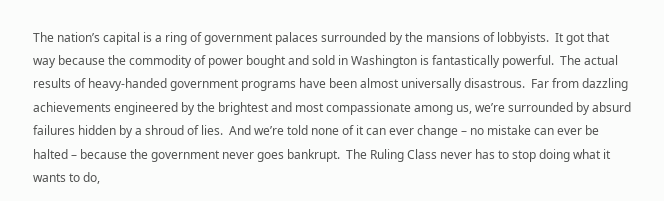The nation’s capital is a ring of government palaces surrounded by the mansions of lobbyists.  It got that way because the commodity of power bought and sold in Washington is fantastically powerful.  The actual results of heavy-handed government programs have been almost universally disastrous.  Far from dazzling achievements engineered by the brightest and most compassionate among us, we’re surrounded by absurd failures hidden by a shroud of lies.  And we’re told none of it can ever change – no mistake can ever be halted – because the government never goes bankrupt.  The Ruling Class never has to stop doing what it wants to do,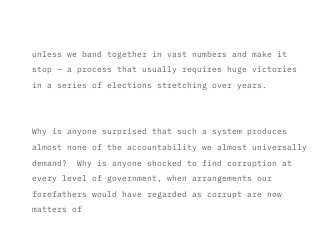unless we band together in vast numbers and make it stop – a process that usually requires huge victories in a series of elections stretching over years.


Why is anyone surprised that such a system produces almost none of the accountability we almost universally demand?  Why is anyone shocked to find corruption at every level of government, when arrangements our forefathers would have regarded as corrupt are now matters of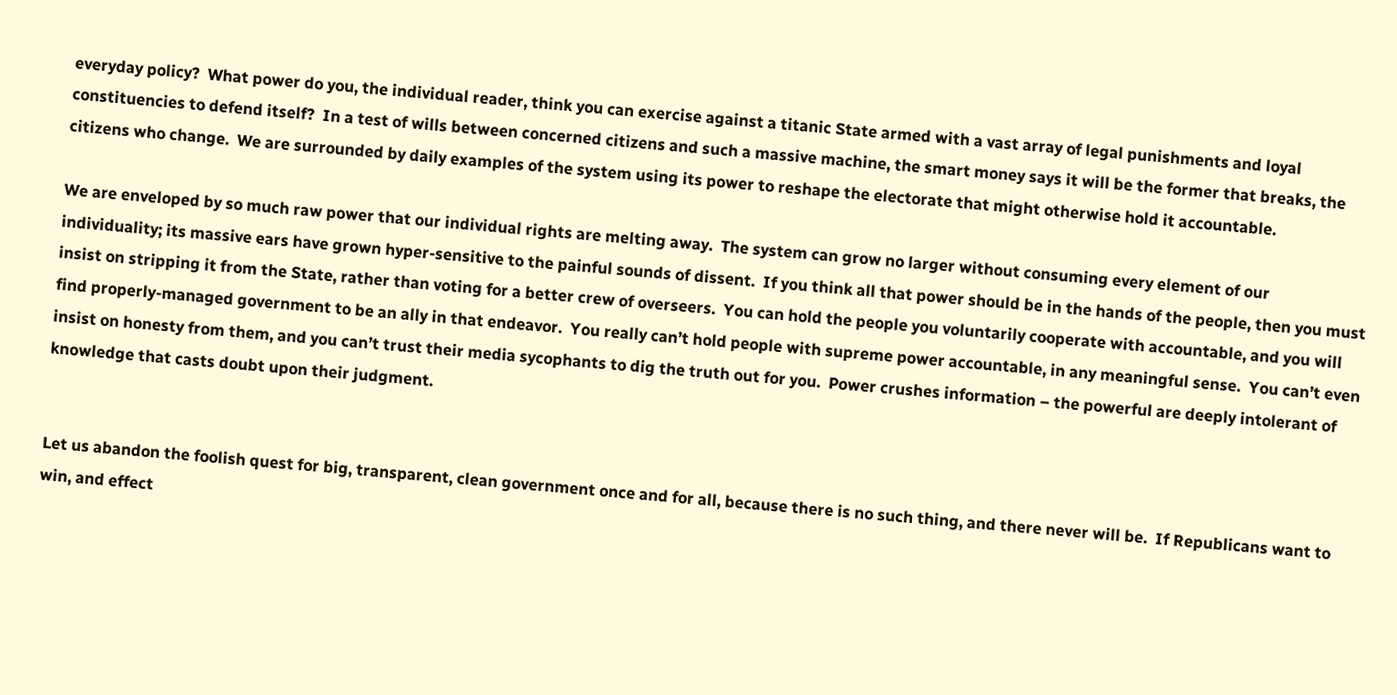everyday policy?  What power do you, the individual reader, think you can exercise against a titanic State armed with a vast array of legal punishments and loyal constituencies to defend itself?  In a test of wills between concerned citizens and such a massive machine, the smart money says it will be the former that breaks, the citizens who change.  We are surrounded by daily examples of the system using its power to reshape the electorate that might otherwise hold it accountable.

We are enveloped by so much raw power that our individual rights are melting away.  The system can grow no larger without consuming every element of our individuality; its massive ears have grown hyper-sensitive to the painful sounds of dissent.  If you think all that power should be in the hands of the people, then you must insist on stripping it from the State, rather than voting for a better crew of overseers.  You can hold the people you voluntarily cooperate with accountable, and you will find properly-managed government to be an ally in that endeavor.  You really can’t hold people with supreme power accountable, in any meaningful sense.  You can’t even insist on honesty from them, and you can’t trust their media sycophants to dig the truth out for you.  Power crushes information – the powerful are deeply intolerant of knowledge that casts doubt upon their judgment.


Let us abandon the foolish quest for big, transparent, clean government once and for all, because there is no such thing, and there never will be.  If Republicans want to win, and effect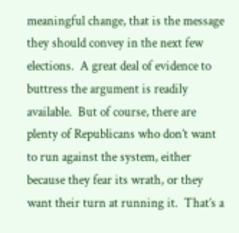meaningful change, that is the message they should convey in the next few elections.  A great deal of evidence to buttress the argument is readily available.  But of course, there are plenty of Republicans who don’t want to run against the system, either because they fear its wrath, or they want their turn at running it.  That’s a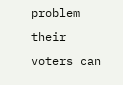problem their voters can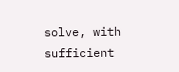solve, with sufficient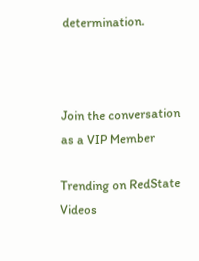determination.



Join the conversation as a VIP Member

Trending on RedState Videos